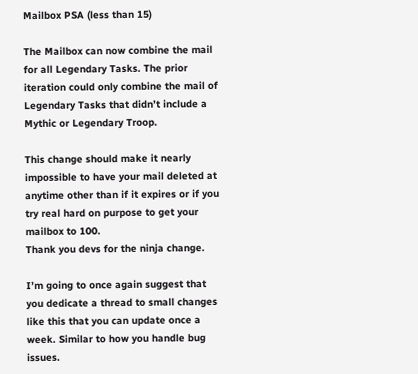Mailbox PSA (less than 15)

The Mailbox can now combine the mail for all Legendary Tasks. The prior iteration could only combine the mail of Legendary Tasks that didn’t include a Mythic or Legendary Troop.

This change should make it nearly impossible to have your mail deleted at anytime other than if it expires or if you try real hard on purpose to get your mailbox to 100.
Thank you devs for the ninja change.

I’m going to once again suggest that you dedicate a thread to small changes like this that you can update once a week. Similar to how you handle bug issues.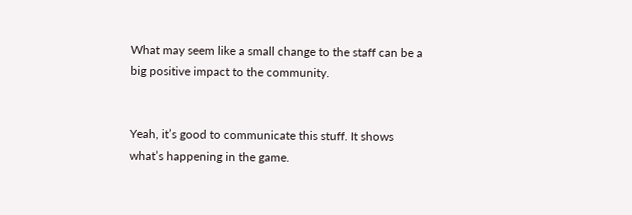What may seem like a small change to the staff can be a big positive impact to the community.


Yeah, it’s good to communicate this stuff. It shows what’s happening in the game.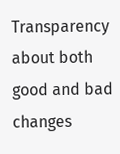Transparency about both good and bad changes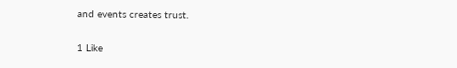and events creates trust.

1 Like